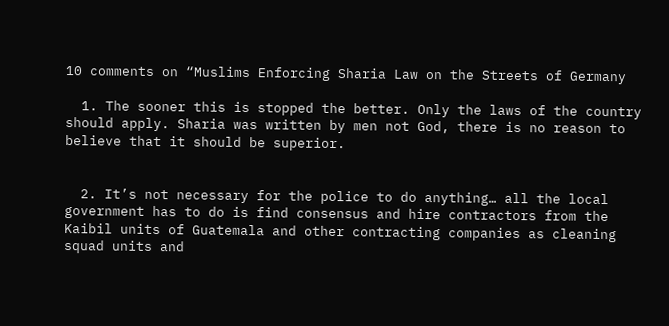10 comments on “Muslims Enforcing Sharia Law on the Streets of Germany

  1. The sooner this is stopped the better. Only the laws of the country should apply. Sharia was written by men not God, there is no reason to believe that it should be superior.


  2. It’s not necessary for the police to do anything… all the local government has to do is find consensus and hire contractors from the Kaibil units of Guatemala and other contracting companies as cleaning squad units and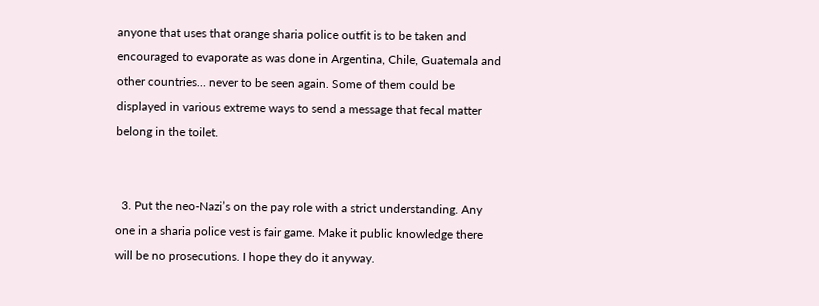anyone that uses that orange sharia police outfit is to be taken and encouraged to evaporate as was done in Argentina, Chile, Guatemala and other countries… never to be seen again. Some of them could be displayed in various extreme ways to send a message that fecal matter belong in the toilet.


  3. Put the neo-Nazi’s on the pay role with a strict understanding. Any one in a sharia police vest is fair game. Make it public knowledge there will be no prosecutions. I hope they do it anyway.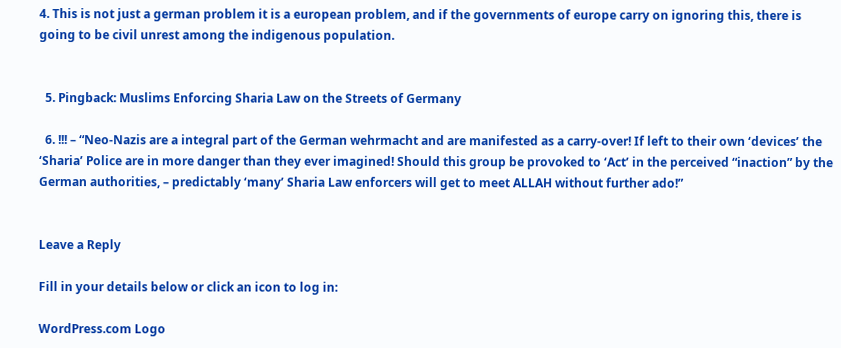4. This is not just a german problem it is a european problem, and if the governments of europe carry on ignoring this, there is going to be civil unrest among the indigenous population.


  5. Pingback: Muslims Enforcing Sharia Law on the Streets of Germany

  6. !!! – “Neo-Nazis are a integral part of the German wehrmacht and are manifested as a carry-over! If left to their own ‘devices’ the ‘Sharia’ Police are in more danger than they ever imagined! Should this group be provoked to ‘Act’ in the perceived “inaction” by the German authorities, – predictably ‘many’ Sharia Law enforcers will get to meet ALLAH without further ado!”


Leave a Reply

Fill in your details below or click an icon to log in:

WordPress.com Logo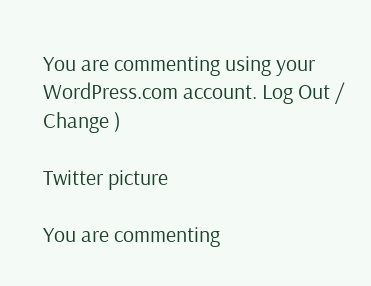You are commenting using your WordPress.com account. Log Out / Change )

Twitter picture

You are commenting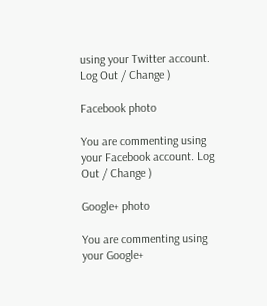using your Twitter account. Log Out / Change )

Facebook photo

You are commenting using your Facebook account. Log Out / Change )

Google+ photo

You are commenting using your Google+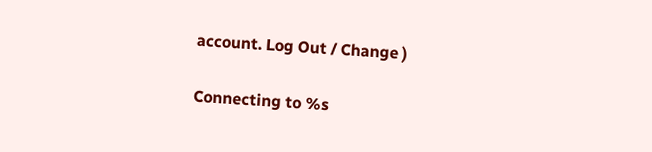account. Log Out / Change )

Connecting to %s